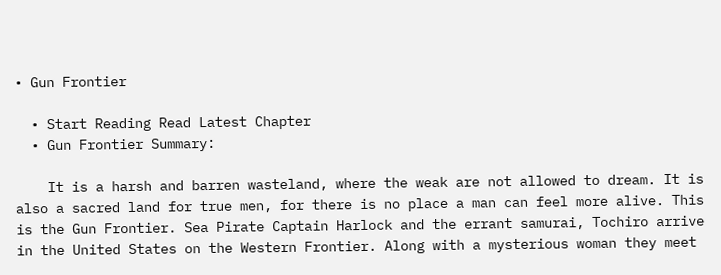• Gun Frontier

  • Start Reading Read Latest Chapter
  • Gun Frontier Summary:

    It is a harsh and barren wasteland, where the weak are not allowed to dream. It is also a sacred land for true men, for there is no place a man can feel more alive. This is the Gun Frontier. Sea Pirate Captain Harlock and the errant samurai, Tochiro arrive in the United States on the Western Frontier. Along with a mysterious woman they meet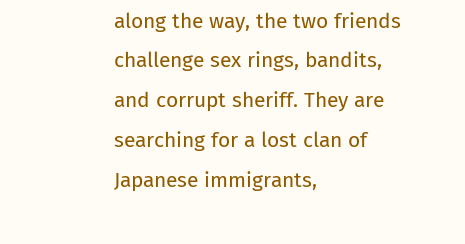along the way, the two friends challenge sex rings, bandits, and corrupt sheriff. They are searching for a lost clan of Japanese immigrants,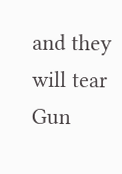and they will tear Gun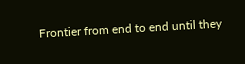Frontier from end to end until they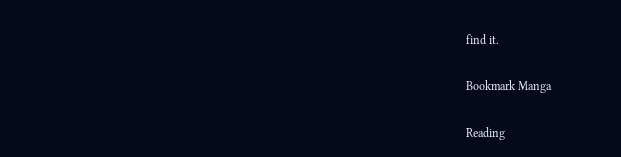find it.

Bookmark Manga

Reading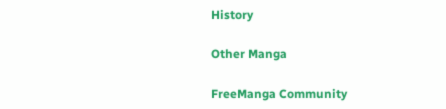History

Other Manga

FreeManga Community